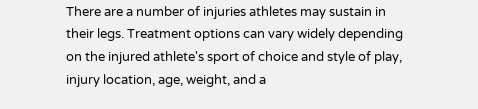There are a number of injuries athletes may sustain in their legs. Treatment options can vary widely depending on the injured athlete's sport of choice and style of play, injury location, age, weight, and a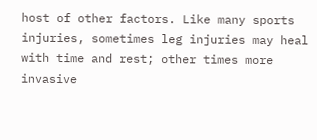host of other factors. Like many sports injuries, sometimes leg injuries may heal with time and rest; other times more invasive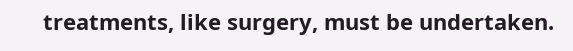treatments, like surgery, must be undertaken.